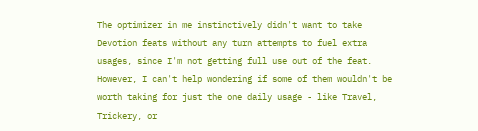The optimizer in me instinctively didn't want to take Devotion feats without any turn attempts to fuel extra usages, since I'm not getting full use out of the feat. However, I can't help wondering if some of them wouldn't be worth taking for just the one daily usage - like Travel, Trickery, or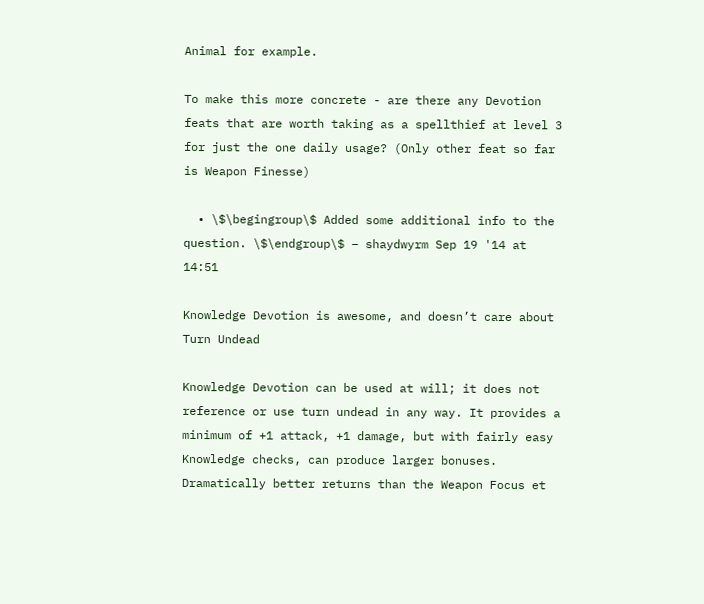Animal for example.

To make this more concrete - are there any Devotion feats that are worth taking as a spellthief at level 3 for just the one daily usage? (Only other feat so far is Weapon Finesse)

  • \$\begingroup\$ Added some additional info to the question. \$\endgroup\$ – shaydwyrm Sep 19 '14 at 14:51

Knowledge Devotion is awesome, and doesn’t care about Turn Undead

Knowledge Devotion can be used at will; it does not reference or use turn undead in any way. It provides a minimum of +1 attack, +1 damage, but with fairly easy Knowledge checks, can produce larger bonuses. Dramatically better returns than the Weapon Focus et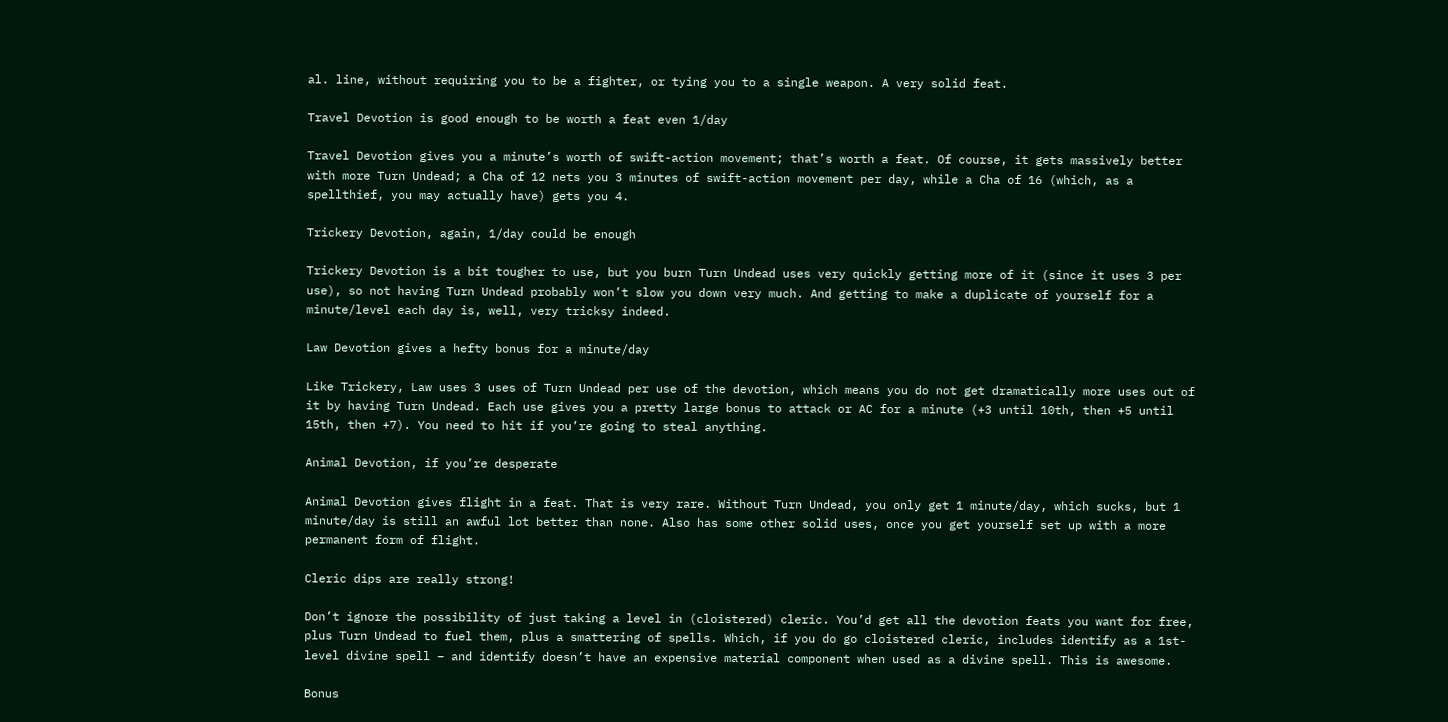al. line, without requiring you to be a fighter, or tying you to a single weapon. A very solid feat.

Travel Devotion is good enough to be worth a feat even 1/day

Travel Devotion gives you a minute’s worth of swift-action movement; that’s worth a feat. Of course, it gets massively better with more Turn Undead; a Cha of 12 nets you 3 minutes of swift-action movement per day, while a Cha of 16 (which, as a spellthief, you may actually have) gets you 4.

Trickery Devotion, again, 1/day could be enough

Trickery Devotion is a bit tougher to use, but you burn Turn Undead uses very quickly getting more of it (since it uses 3 per use), so not having Turn Undead probably won’t slow you down very much. And getting to make a duplicate of yourself for a minute/level each day is, well, very tricksy indeed.

Law Devotion gives a hefty bonus for a minute/day

Like Trickery, Law uses 3 uses of Turn Undead per use of the devotion, which means you do not get dramatically more uses out of it by having Turn Undead. Each use gives you a pretty large bonus to attack or AC for a minute (+3 until 10th, then +5 until 15th, then +7). You need to hit if you’re going to steal anything.

Animal Devotion, if you’re desperate

Animal Devotion gives flight in a feat. That is very rare. Without Turn Undead, you only get 1 minute/day, which sucks, but 1 minute/day is still an awful lot better than none. Also has some other solid uses, once you get yourself set up with a more permanent form of flight.

Cleric dips are really strong!

Don’t ignore the possibility of just taking a level in (cloistered) cleric. You’d get all the devotion feats you want for free, plus Turn Undead to fuel them, plus a smattering of spells. Which, if you do go cloistered cleric, includes identify as a 1st-level divine spell – and identify doesn’t have an expensive material component when used as a divine spell. This is awesome.

Bonus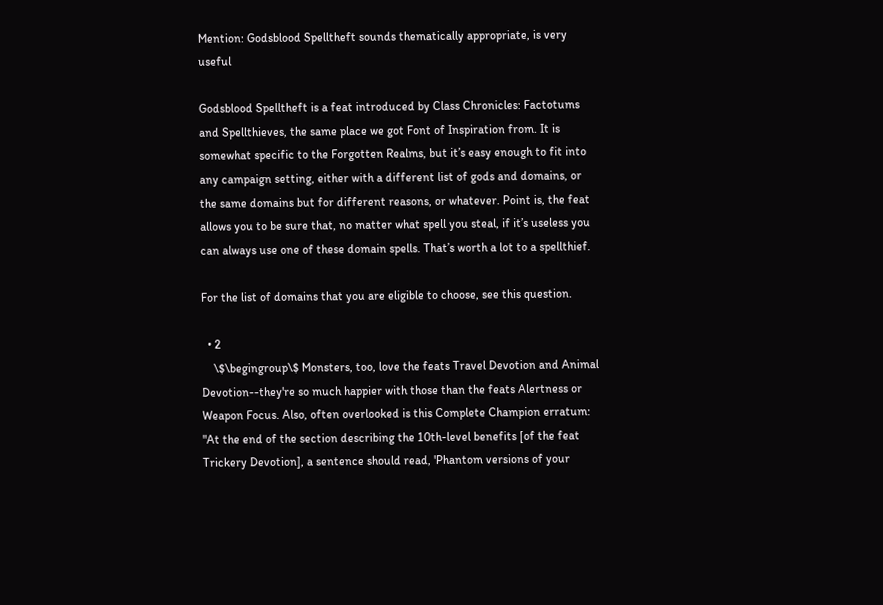Mention: Godsblood Spelltheft sounds thematically appropriate, is very useful

Godsblood Spelltheft is a feat introduced by Class Chronicles: Factotums and Spellthieves, the same place we got Font of Inspiration from. It is somewhat specific to the Forgotten Realms, but it’s easy enough to fit into any campaign setting, either with a different list of gods and domains, or the same domains but for different reasons, or whatever. Point is, the feat allows you to be sure that, no matter what spell you steal, if it’s useless you can always use one of these domain spells. That’s worth a lot to a spellthief.

For the list of domains that you are eligible to choose, see this question.

  • 2
    \$\begingroup\$ Monsters, too, love the feats Travel Devotion and Animal Devotion--they're so much happier with those than the feats Alertness or Weapon Focus. Also, often overlooked is this Complete Champion erratum: "At the end of the section describing the 10th-level benefits [of the feat Trickery Devotion], a sentence should read, 'Phantom versions of your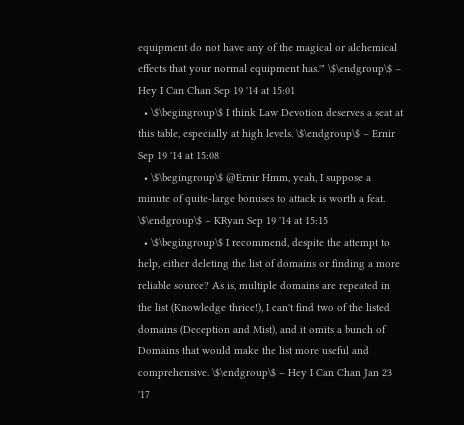equipment do not have any of the magical or alchemical effects that your normal equipment has.'" \$\endgroup\$ – Hey I Can Chan Sep 19 '14 at 15:01
  • \$\begingroup\$ I think Law Devotion deserves a seat at this table, especially at high levels. \$\endgroup\$ – Ernir Sep 19 '14 at 15:08
  • \$\begingroup\$ @Ernir Hmm, yeah, I suppose a minute of quite-large bonuses to attack is worth a feat. \$\endgroup\$ – KRyan Sep 19 '14 at 15:15
  • \$\begingroup\$ I recommend, despite the attempt to help, either deleting the list of domains or finding a more reliable source? As is, multiple domains are repeated in the list (Knowledge thrice!), I can't find two of the listed domains (Deception and Mist), and it omits a bunch of Domains that would make the list more useful and comprehensive. \$\endgroup\$ – Hey I Can Chan Jan 23 '17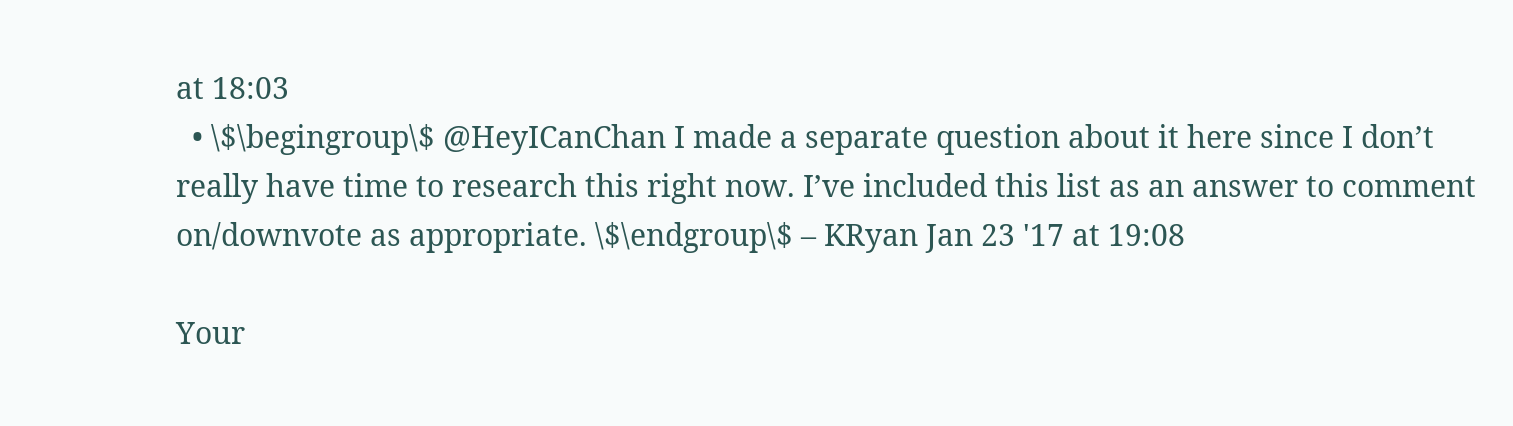at 18:03
  • \$\begingroup\$ @HeyICanChan I made a separate question about it here since I don’t really have time to research this right now. I’ve included this list as an answer to comment on/downvote as appropriate. \$\endgroup\$ – KRyan Jan 23 '17 at 19:08

Your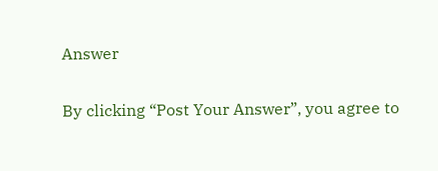Answer

By clicking “Post Your Answer”, you agree to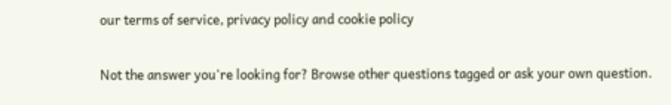our terms of service, privacy policy and cookie policy

Not the answer you're looking for? Browse other questions tagged or ask your own question.